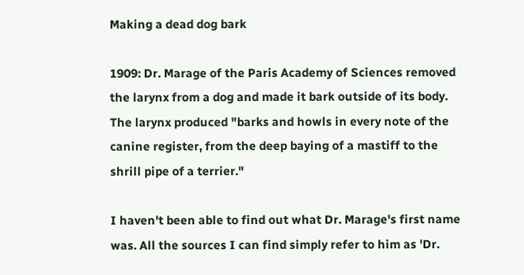Making a dead dog bark

1909: Dr. Marage of the Paris Academy of Sciences removed the larynx from a dog and made it bark outside of its body. The larynx produced "barks and howls in every note of the canine register, from the deep baying of a mastiff to the shrill pipe of a terrier."

I haven't been able to find out what Dr. Marage's first name was. All the sources I can find simply refer to him as 'Dr.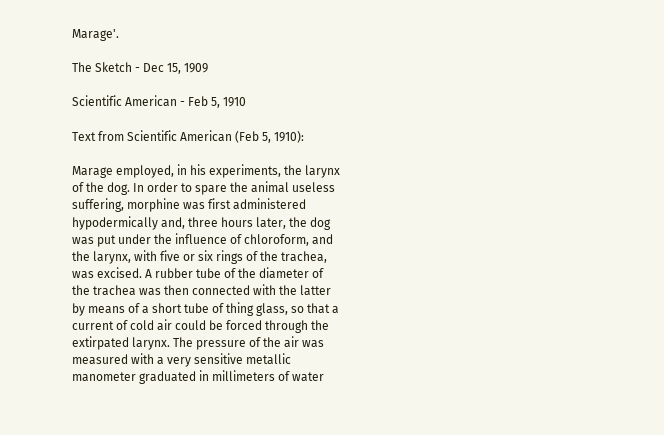Marage'.

The Sketch - Dec 15, 1909

Scientific American - Feb 5, 1910

Text from Scientific American (Feb 5, 1910):

Marage employed, in his experiments, the larynx of the dog. In order to spare the animal useless suffering, morphine was first administered hypodermically and, three hours later, the dog was put under the influence of chloroform, and the larynx, with five or six rings of the trachea, was excised. A rubber tube of the diameter of the trachea was then connected with the latter by means of a short tube of thing glass, so that a current of cold air could be forced through the extirpated larynx. The pressure of the air was measured with a very sensitive metallic manometer graduated in millimeters of water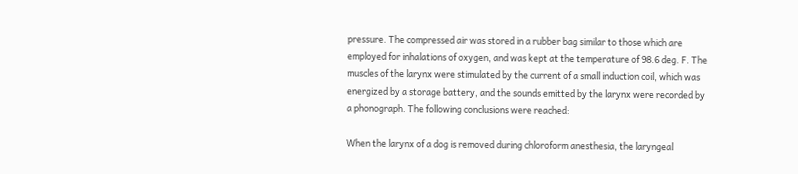pressure. The compressed air was stored in a rubber bag similar to those which are employed for inhalations of oxygen, and was kept at the temperature of 98.6 deg. F. The muscles of the larynx were stimulated by the current of a small induction coil, which was energized by a storage battery, and the sounds emitted by the larynx were recorded by a phonograph. The following conclusions were reached:

When the larynx of a dog is removed during chloroform anesthesia, the laryngeal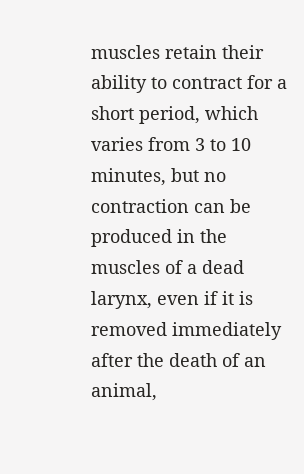muscles retain their ability to contract for a short period, which varies from 3 to 10 minutes, but no contraction can be produced in the muscles of a dead larynx, even if it is removed immediately after the death of an animal,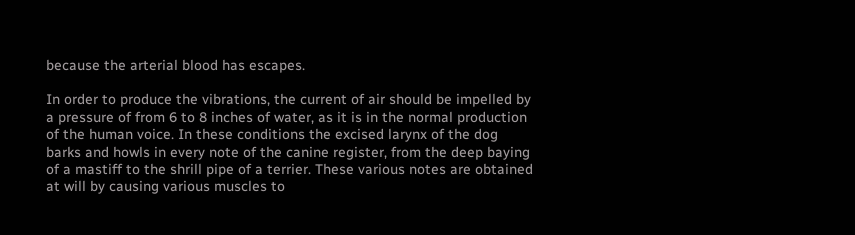because the arterial blood has escapes.

In order to produce the vibrations, the current of air should be impelled by a pressure of from 6 to 8 inches of water, as it is in the normal production of the human voice. In these conditions the excised larynx of the dog barks and howls in every note of the canine register, from the deep baying of a mastiff to the shrill pipe of a terrier. These various notes are obtained at will by causing various muscles to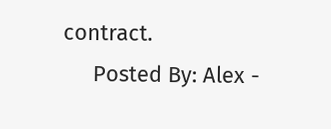contract.
     Posted By: Alex -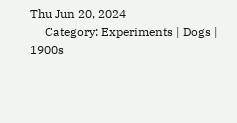Thu Jun 20, 2024
     Category: Experiments | Dogs | 1900s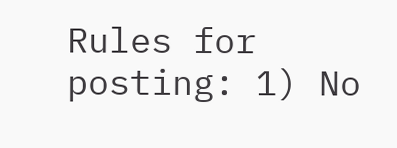Rules for posting: 1) No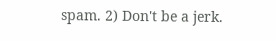spam. 2) Don't be a jerk.